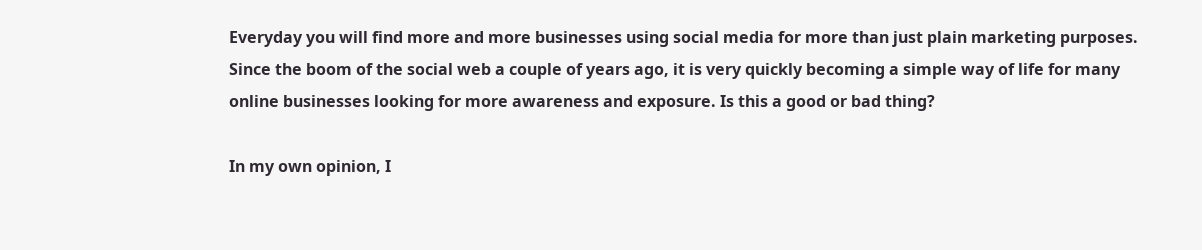Everyday you will find more and more businesses using social media for more than just plain marketing purposes. Since the boom of the social web a couple of years ago, it is very quickly becoming a simple way of life for many online businesses looking for more awareness and exposure. Is this a good or bad thing?

In my own opinion, I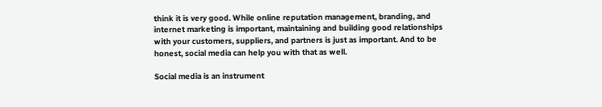think it is very good. While online reputation management, branding, and internet marketing is important, maintaining and building good relationships with your customers, suppliers, and partners is just as important. And to be honest, social media can help you with that as well.

Social media is an instrument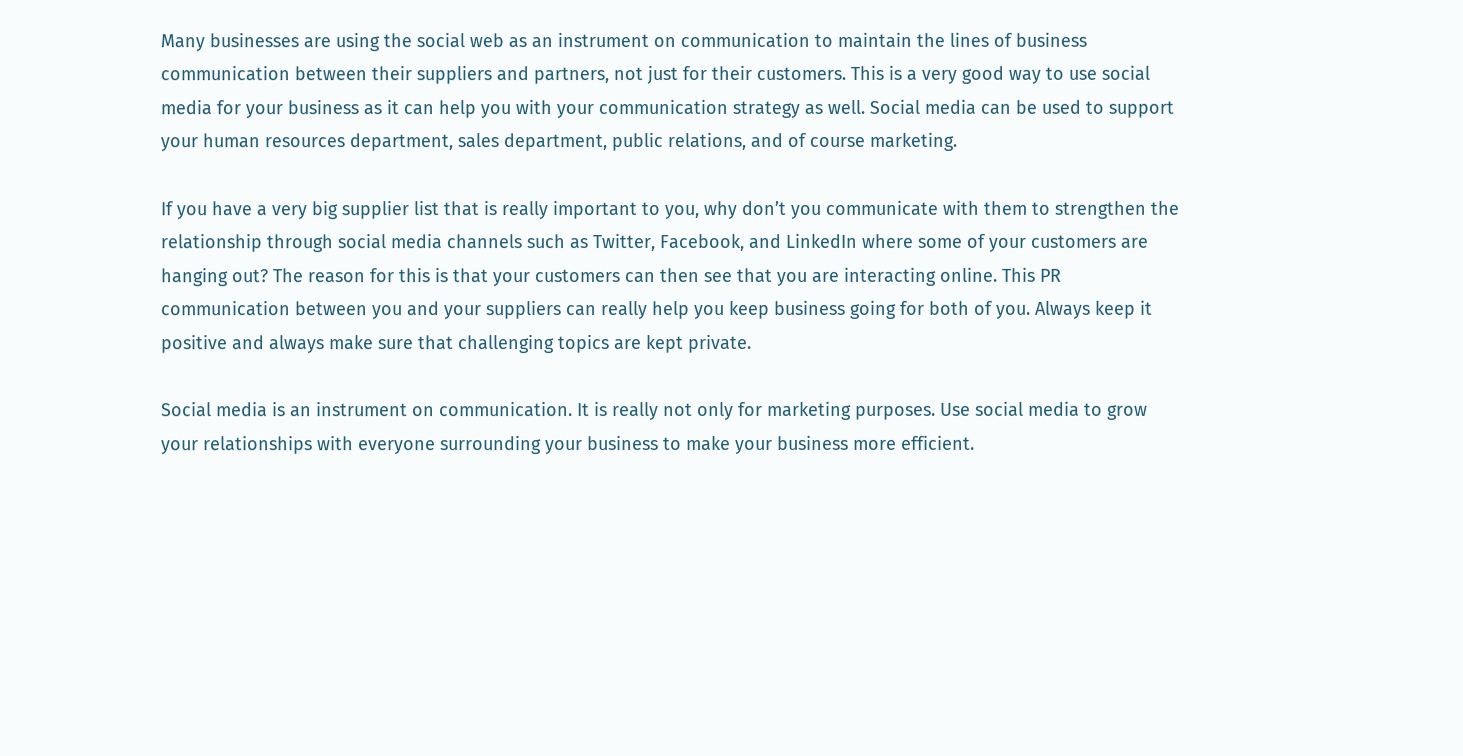Many businesses are using the social web as an instrument on communication to maintain the lines of business communication between their suppliers and partners, not just for their customers. This is a very good way to use social media for your business as it can help you with your communication strategy as well. Social media can be used to support your human resources department, sales department, public relations, and of course marketing.

If you have a very big supplier list that is really important to you, why don’t you communicate with them to strengthen the relationship through social media channels such as Twitter, Facebook, and LinkedIn where some of your customers are hanging out? The reason for this is that your customers can then see that you are interacting online. This PR communication between you and your suppliers can really help you keep business going for both of you. Always keep it positive and always make sure that challenging topics are kept private.

Social media is an instrument on communication. It is really not only for marketing purposes. Use social media to grow your relationships with everyone surrounding your business to make your business more efficient.